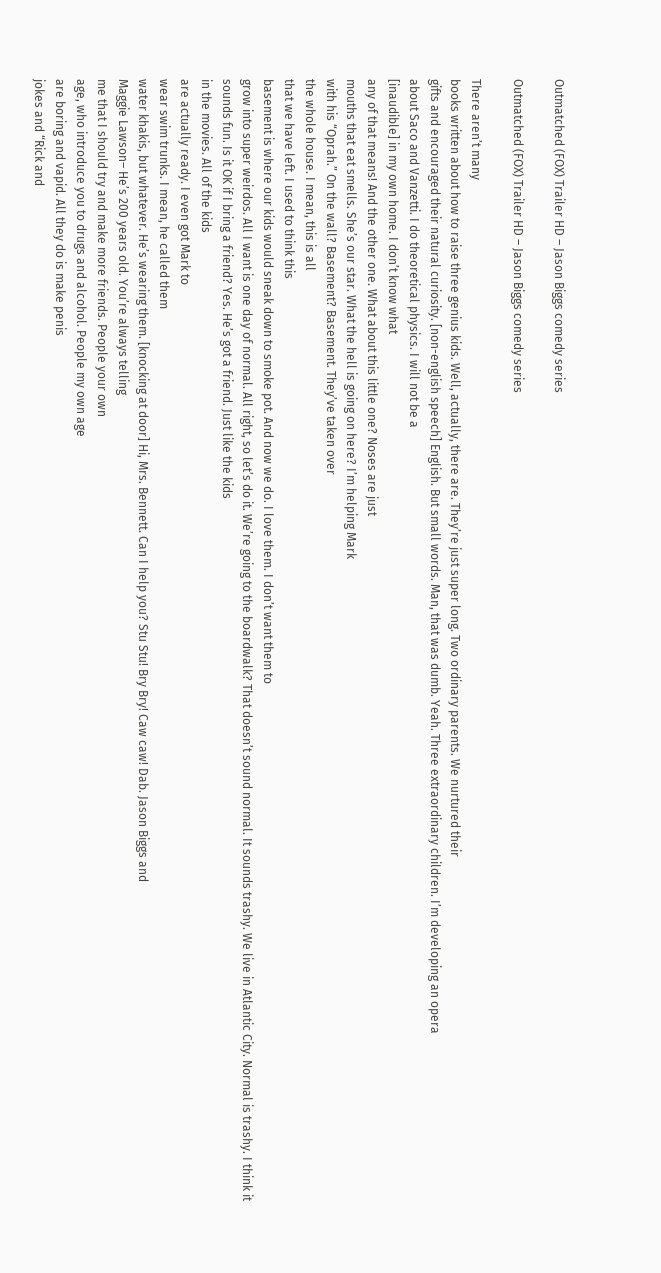Outmatched (FOX) Trailer HD – Jason Biggs comedy series

Outmatched (FOX) Trailer HD – Jason Biggs comedy series

There aren’t many
books written about how to raise three genius kids. Well, actually, there are. They’re just super long. Two ordinary parents. We nurtured their
gifts and encouraged their natural curiosity. [non-english speech] English. But small words. Man, that was dumb. Yeah. Three extraordinary children. I’m developing an opera
about Saco and Vanzetti. I do theoretical physics. I will not be a
[inaudible] in my own home. I don’t know what
any of that means! And the other one. What about this little one? Noses are just
mouths that eat smells. She’s our star. What the hell is going on here? I’m helping Mark
with his “Oprah.” On the wall? Basement? Basement. They’ve taken over
the whole house. I mean, this is all
that we have left. I used to think this
basement is where our kids would sneak down to smoke pot. And now we do. I love them. I don’t want them to
grow into super weirdos. All I want is one day of normal. All right, so let’s do it. We’re going to the boardwalk? That doesn’t sound normal. It sounds trashy. We live in Atlantic City. Normal is trashy. I think it sounds fun. Is it OK if I bring a friend? Yes. He’s got a friend. Just like the kids
in the movies. All of the kids
are actually ready. I even got Mark to
wear swim trunks. I mean, he called them
water khakis, but whatever. He’s wearing them. [knocking at door] Hi, Mrs. Bennett. Can I help you? Stu Stu! Bry Bry! Caw caw! Dab. Jason Biggs and
Maggie Lawson– He’s 200 years old. You’re always telling
me that I should try and make more friends. People your own
age, who introduce you to drugs and alcohol. People my own age
are boring and vapid. All they do is make penis
jokes and “Rick and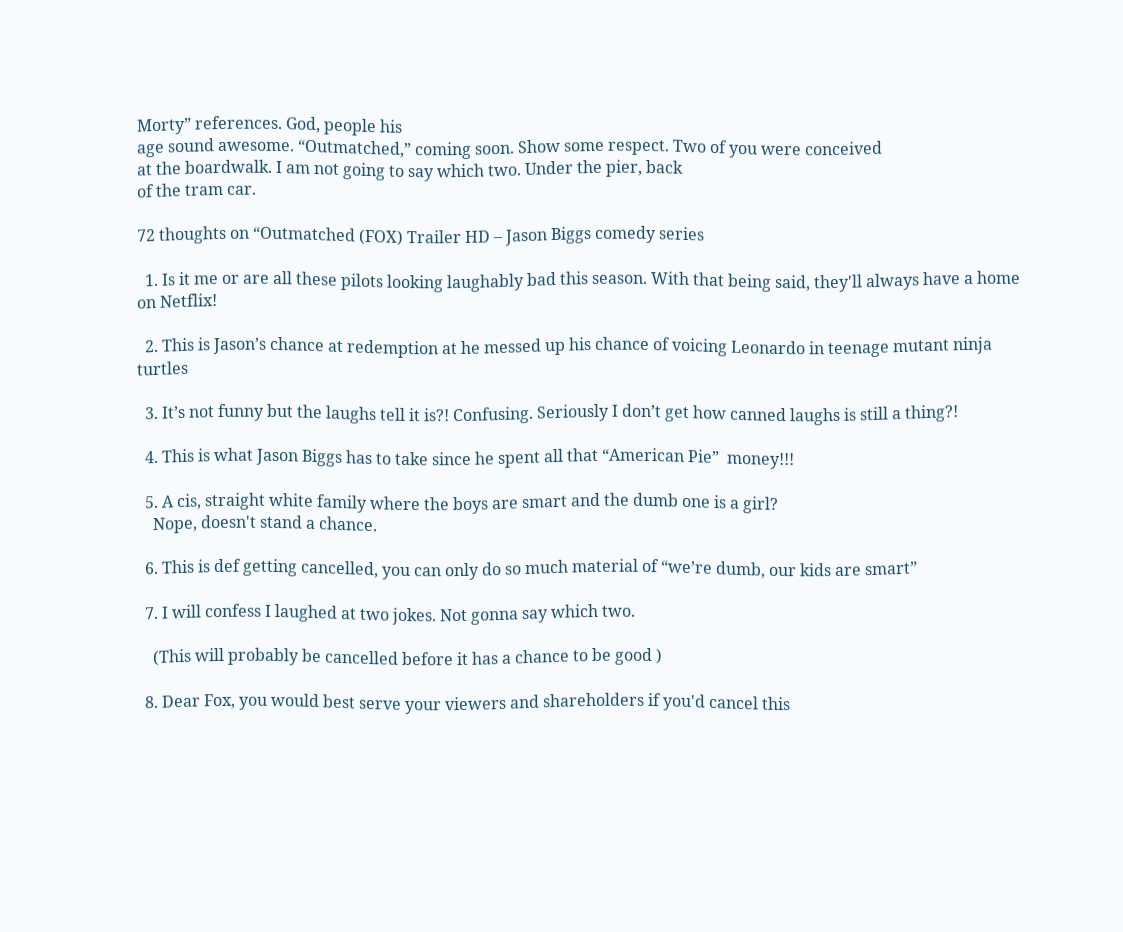Morty” references. God, people his
age sound awesome. “Outmatched,” coming soon. Show some respect. Two of you were conceived
at the boardwalk. I am not going to say which two. Under the pier, back
of the tram car.

72 thoughts on “Outmatched (FOX) Trailer HD – Jason Biggs comedy series

  1. Is it me or are all these pilots looking laughably bad this season. With that being said, they'll always have a home on Netflix!

  2. This is Jason’s chance at redemption at he messed up his chance of voicing Leonardo in teenage mutant ninja turtles

  3. It’s not funny but the laughs tell it is?! Confusing. Seriously I don’t get how canned laughs is still a thing?!

  4. This is what Jason Biggs has to take since he spent all that “American Pie”  money!!!

  5. A cis, straight white family where the boys are smart and the dumb one is a girl?
    Nope, doesn't stand a chance.

  6. This is def getting cancelled, you can only do so much material of “we’re dumb, our kids are smart”

  7. I will confess I laughed at two jokes. Not gonna say which two.

    (This will probably be cancelled before it has a chance to be good )

  8. Dear Fox, you would best serve your viewers and shareholders if you'd cancel this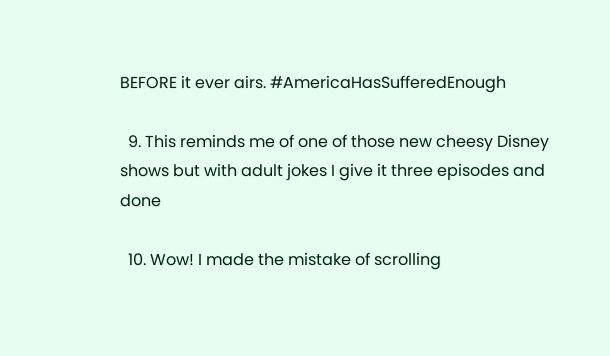BEFORE it ever airs. #AmericaHasSufferedEnough

  9. This reminds me of one of those new cheesy Disney shows but with adult jokes I give it three episodes and done

  10. Wow! I made the mistake of scrolling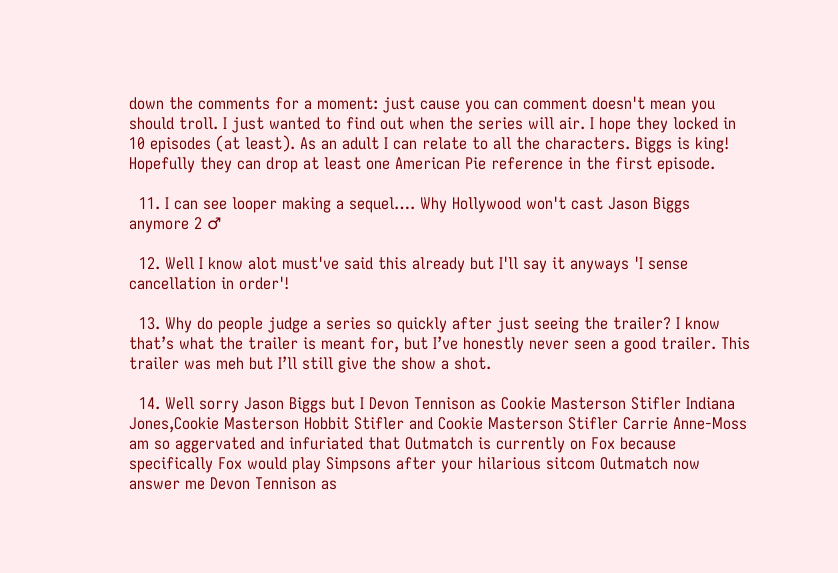down the comments for a moment: just cause you can comment doesn't mean you should troll. I just wanted to find out when the series will air. I hope they locked in 10 episodes (at least). As an adult I can relate to all the characters. Biggs is king! Hopefully they can drop at least one American Pie reference in the first episode.

  11. I can see looper making a sequel…. Why Hollywood won't cast Jason Biggs anymore 2 ♂

  12. Well I know alot must've said this already but I'll say it anyways 'I sense cancellation in order'!

  13. Why do people judge a series so quickly after just seeing the trailer? I know that’s what the trailer is meant for, but I’ve honestly never seen a good trailer. This trailer was meh but I’ll still give the show a shot.

  14. Well sorry Jason Biggs but I Devon Tennison as Cookie Masterson Stifler Indiana Jones,Cookie Masterson Hobbit Stifler and Cookie Masterson Stifler Carrie Anne-Moss am so aggervated and infuriated that Outmatch is currently on Fox because specifically Fox would play Simpsons after your hilarious sitcom Outmatch now answer me Devon Tennison as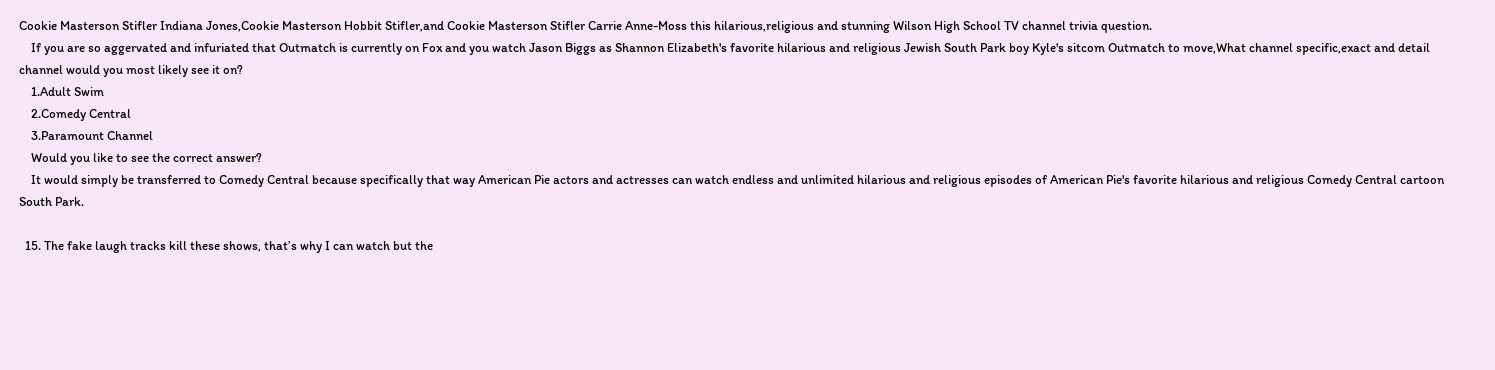Cookie Masterson Stifler Indiana Jones,Cookie Masterson Hobbit Stifler,and Cookie Masterson Stifler Carrie Anne-Moss this hilarious,religious and stunning Wilson High School TV channel trivia question.
    If you are so aggervated and infuriated that Outmatch is currently on Fox and you watch Jason Biggs as Shannon Elizabeth's favorite hilarious and religious Jewish South Park boy Kyle's sitcom Outmatch to move,What channel specific,exact and detail channel would you most likely see it on?
    1.Adult Swim
    2.Comedy Central
    3.Paramount Channel
    Would you like to see the correct answer?
    It would simply be transferred to Comedy Central because specifically that way American Pie actors and actresses can watch endless and unlimited hilarious and religious episodes of American Pie's favorite hilarious and religious Comedy Central cartoon South Park.

  15. The fake laugh tracks kill these shows, that’s why I can watch but the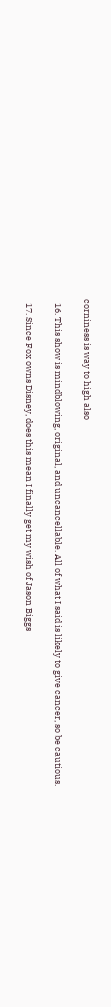corniness is way to high also

  16. This show is mindblowing, original, and uncancellable. All of what I said is likely to give cancer, so be cautious.

  17. Since Fox owns Disney, does this mean I finally get my wish of Jason Biggs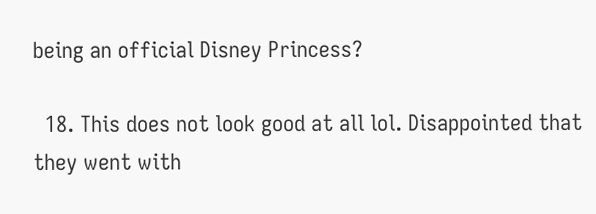being an official Disney Princess?

  18. This does not look good at all lol. Disappointed that they went with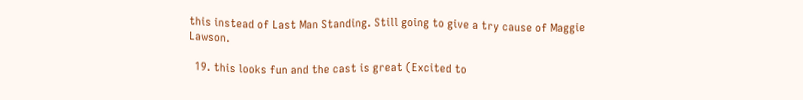this instead of Last Man Standing. Still going to give a try cause of Maggie Lawson.

  19. this looks fun and the cast is great (Excited to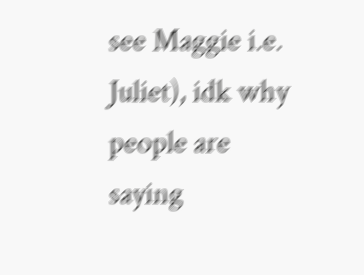see Maggie i.e. Juliet), idk why people are saying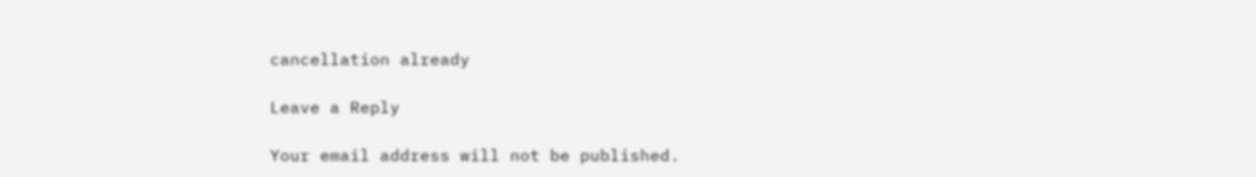cancellation already

Leave a Reply

Your email address will not be published.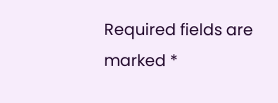Required fields are marked *